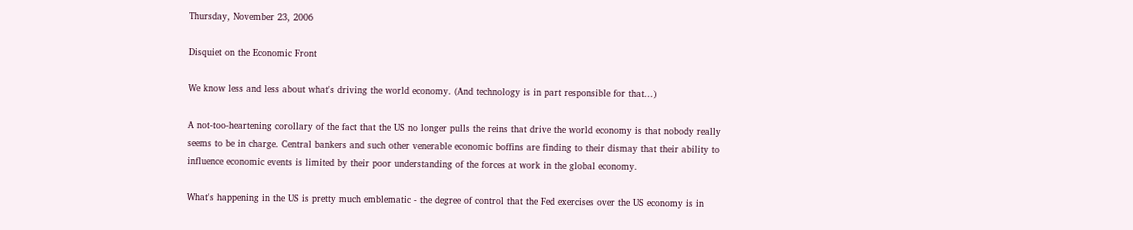Thursday, November 23, 2006

Disquiet on the Economic Front

We know less and less about what's driving the world economy. (And technology is in part responsible for that...)

A not-too-heartening corollary of the fact that the US no longer pulls the reins that drive the world economy is that nobody really seems to be in charge. Central bankers and such other venerable economic boffins are finding to their dismay that their ability to influence economic events is limited by their poor understanding of the forces at work in the global economy.

What's happening in the US is pretty much emblematic - the degree of control that the Fed exercises over the US economy is in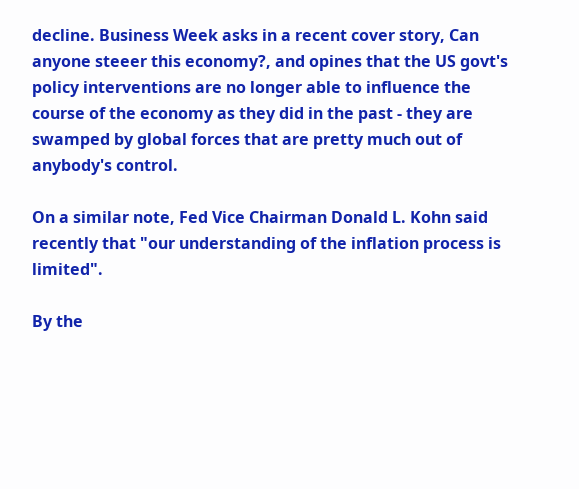decline. Business Week asks in a recent cover story, Can anyone steeer this economy?, and opines that the US govt's policy interventions are no longer able to influence the course of the economy as they did in the past - they are swamped by global forces that are pretty much out of anybody's control.

On a similar note, Fed Vice Chairman Donald L. Kohn said recently that "our understanding of the inflation process is limited".

By the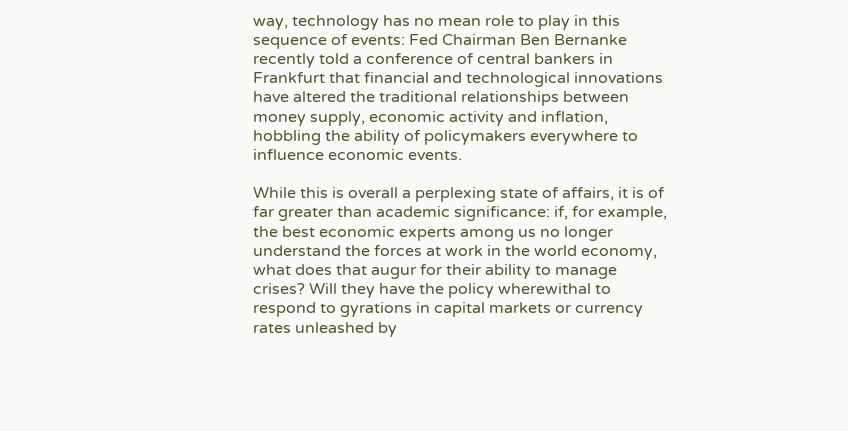way, technology has no mean role to play in this sequence of events: Fed Chairman Ben Bernanke recently told a conference of central bankers in Frankfurt that financial and technological innovations have altered the traditional relationships between money supply, economic activity and inflation, hobbling the ability of policymakers everywhere to influence economic events.

While this is overall a perplexing state of affairs, it is of far greater than academic significance: if, for example, the best economic experts among us no longer understand the forces at work in the world economy, what does that augur for their ability to manage crises? Will they have the policy wherewithal to respond to gyrations in capital markets or currency rates unleashed by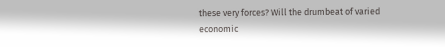these very forces? Will the drumbeat of varied economic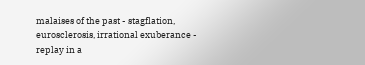malaises of the past - stagflation, eurosclerosis, irrational exuberance - replay in a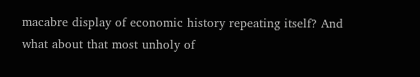macabre display of economic history repeating itself? And what about that most unholy of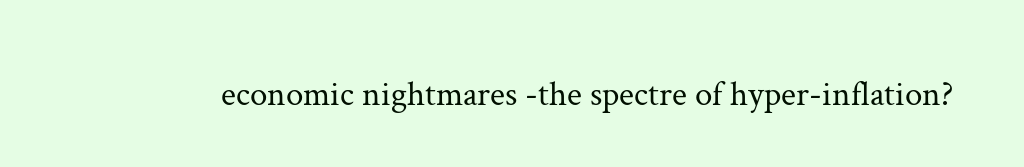economic nightmares -the spectre of hyper-inflation?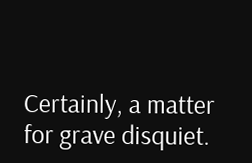Certainly, a matter for grave disquiet.